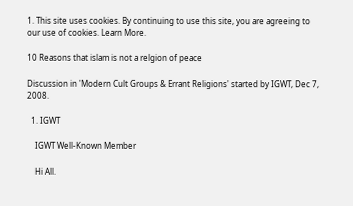1. This site uses cookies. By continuing to use this site, you are agreeing to our use of cookies. Learn More.

10 Reasons that islam is not a relgion of peace

Discussion in 'Modern Cult Groups & Errant Religions' started by IGWT, Dec 7, 2008.

  1. IGWT

    IGWT Well-Known Member

    Hi All.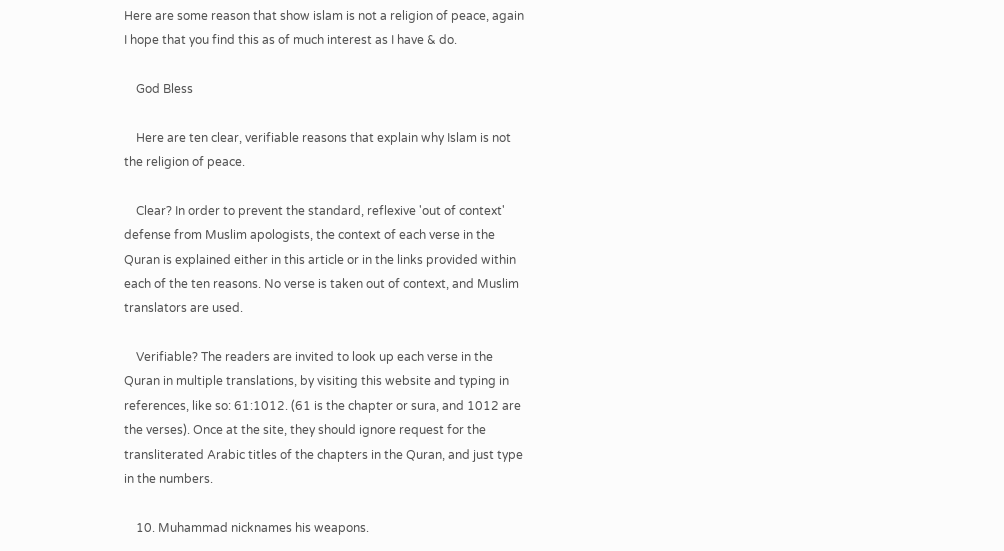Here are some reason that show islam is not a religion of peace, again I hope that you find this as of much interest as I have & do.

    God Bless

    Here are ten clear, verifiable reasons that explain why Islam is not the religion of peace.

    Clear? In order to prevent the standard, reflexive 'out of context' defense from Muslim apologists, the context of each verse in the Quran is explained either in this article or in the links provided within each of the ten reasons. No verse is taken out of context, and Muslim translators are used.

    Verifiable? The readers are invited to look up each verse in the Quran in multiple translations, by visiting this website and typing in references, like so: 61:1012. (61 is the chapter or sura, and 1012 are the verses). Once at the site, they should ignore request for the transliterated Arabic titles of the chapters in the Quran, and just type in the numbers.

    10. Muhammad nicknames his weapons.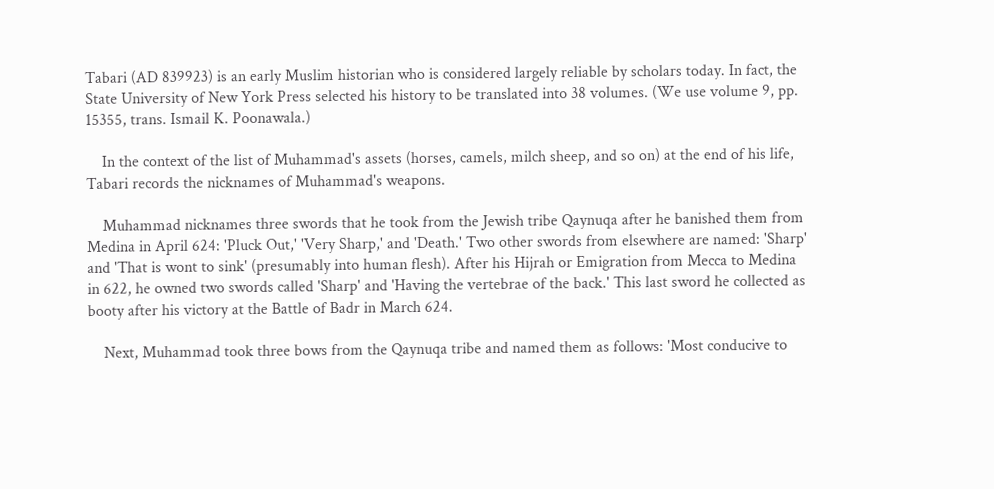Tabari (AD 839923) is an early Muslim historian who is considered largely reliable by scholars today. In fact, the State University of New York Press selected his history to be translated into 38 volumes. (We use volume 9, pp. 15355, trans. Ismail K. Poonawala.)

    In the context of the list of Muhammad's assets (horses, camels, milch sheep, and so on) at the end of his life, Tabari records the nicknames of Muhammad's weapons.

    Muhammad nicknames three swords that he took from the Jewish tribe Qaynuqa after he banished them from Medina in April 624: 'Pluck Out,' 'Very Sharp,' and 'Death.' Two other swords from elsewhere are named: 'Sharp' and 'That is wont to sink' (presumably into human flesh). After his Hijrah or Emigration from Mecca to Medina in 622, he owned two swords called 'Sharp' and 'Having the vertebrae of the back.' This last sword he collected as booty after his victory at the Battle of Badr in March 624.

    Next, Muhammad took three bows from the Qaynuqa tribe and named them as follows: 'Most conducive to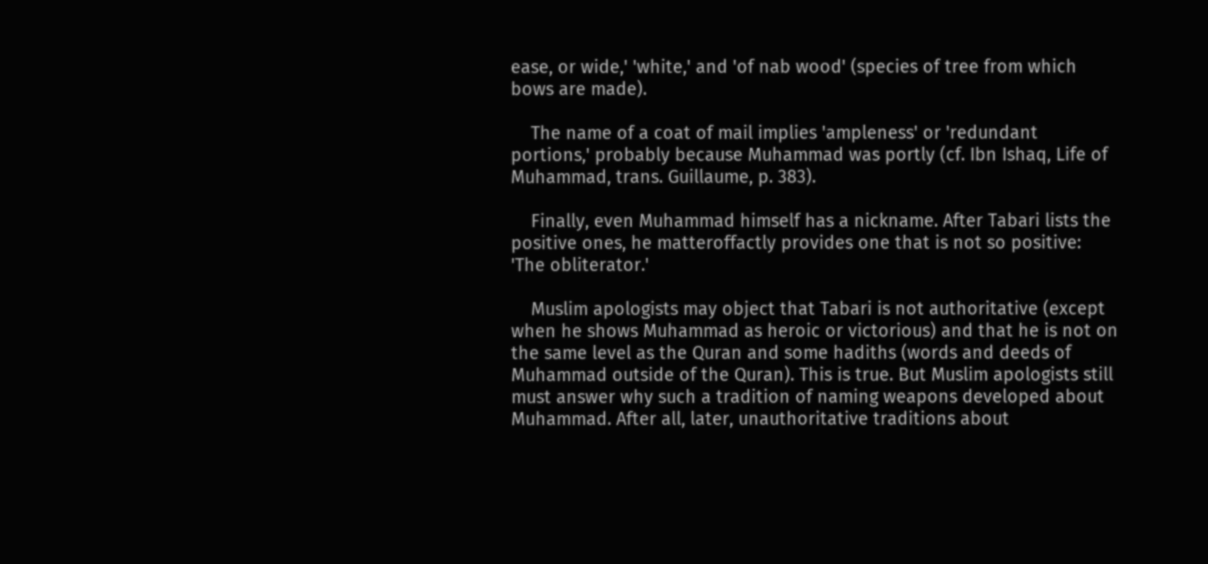ease, or wide,' 'white,' and 'of nab wood' (species of tree from which bows are made).

    The name of a coat of mail implies 'ampleness' or 'redundant portions,' probably because Muhammad was portly (cf. Ibn Ishaq, Life of Muhammad, trans. Guillaume, p. 383).

    Finally, even Muhammad himself has a nickname. After Tabari lists the positive ones, he matteroffactly provides one that is not so positive: 'The obliterator.'

    Muslim apologists may object that Tabari is not authoritative (except when he shows Muhammad as heroic or victorious) and that he is not on the same level as the Quran and some hadiths (words and deeds of Muhammad outside of the Quran). This is true. But Muslim apologists still must answer why such a tradition of naming weapons developed about Muhammad. After all, later, unauthoritative traditions about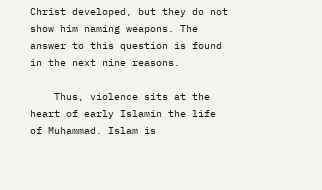Christ developed, but they do not show him naming weapons. The answer to this question is found in the next nine reasons.

    Thus, violence sits at the heart of early Islamin the life of Muhammad. Islam is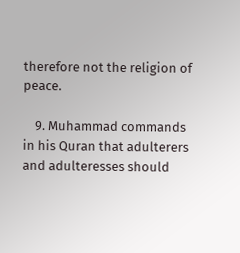therefore not the religion of peace.

    9. Muhammad commands in his Quran that adulterers and adulteresses should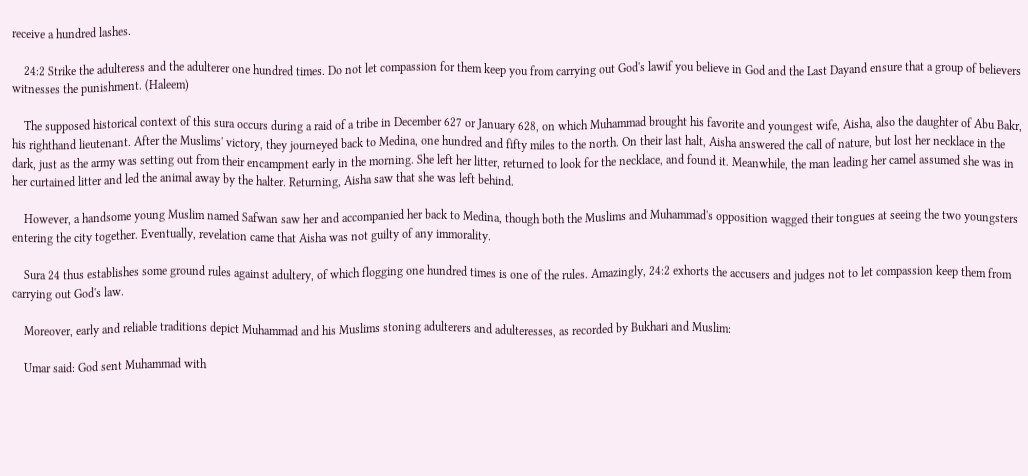receive a hundred lashes.

    24:2 Strike the adulteress and the adulterer one hundred times. Do not let compassion for them keep you from carrying out God's lawif you believe in God and the Last Dayand ensure that a group of believers witnesses the punishment. (Haleem)

    The supposed historical context of this sura occurs during a raid of a tribe in December 627 or January 628, on which Muhammad brought his favorite and youngest wife, Aisha, also the daughter of Abu Bakr, his righthand lieutenant. After the Muslims' victory, they journeyed back to Medina, one hundred and fifty miles to the north. On their last halt, Aisha answered the call of nature, but lost her necklace in the dark, just as the army was setting out from their encampment early in the morning. She left her litter, returned to look for the necklace, and found it. Meanwhile, the man leading her camel assumed she was in her curtained litter and led the animal away by the halter. Returning, Aisha saw that she was left behind.

    However, a handsome young Muslim named Safwan saw her and accompanied her back to Medina, though both the Muslims and Muhammad's opposition wagged their tongues at seeing the two youngsters entering the city together. Eventually, revelation came that Aisha was not guilty of any immorality.

    Sura 24 thus establishes some ground rules against adultery, of which flogging one hundred times is one of the rules. Amazingly, 24:2 exhorts the accusers and judges not to let compassion keep them from carrying out God's law.

    Moreover, early and reliable traditions depict Muhammad and his Muslims stoning adulterers and adulteresses, as recorded by Bukhari and Muslim:

    Umar said: God sent Muhammad with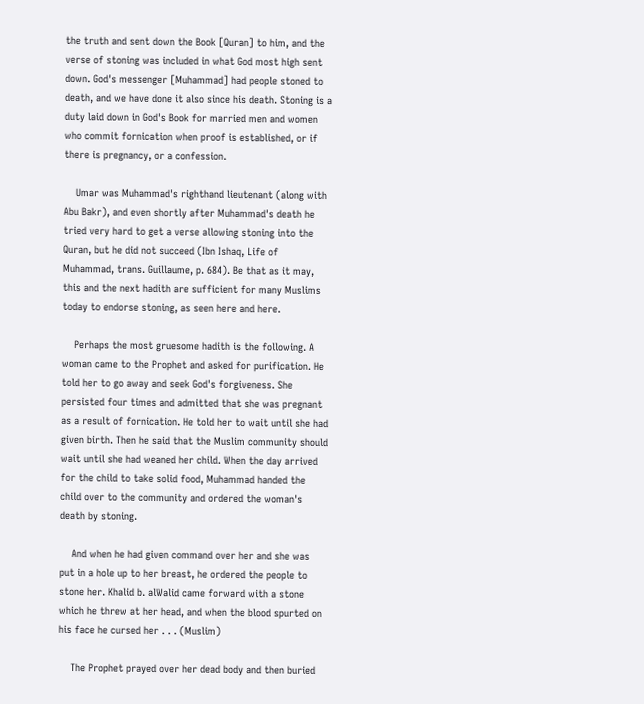the truth and sent down the Book [Quran] to him, and the verse of stoning was included in what God most high sent down. God's messenger [Muhammad] had people stoned to death, and we have done it also since his death. Stoning is a duty laid down in God's Book for married men and women who commit fornication when proof is established, or if there is pregnancy, or a confession.

    Umar was Muhammad's righthand lieutenant (along with Abu Bakr), and even shortly after Muhammad's death he tried very hard to get a verse allowing stoning into the Quran, but he did not succeed (Ibn Ishaq, Life of Muhammad, trans. Guillaume, p. 684). Be that as it may, this and the next hadith are sufficient for many Muslims today to endorse stoning, as seen here and here.

    Perhaps the most gruesome hadith is the following. A woman came to the Prophet and asked for purification. He told her to go away and seek God's forgiveness. She persisted four times and admitted that she was pregnant as a result of fornication. He told her to wait until she had given birth. Then he said that the Muslim community should wait until she had weaned her child. When the day arrived for the child to take solid food, Muhammad handed the child over to the community and ordered the woman's death by stoning.

    And when he had given command over her and she was put in a hole up to her breast, he ordered the people to stone her. Khalid b. alWalid came forward with a stone which he threw at her head, and when the blood spurted on his face he cursed her . . . (Muslim)

    The Prophet prayed over her dead body and then buried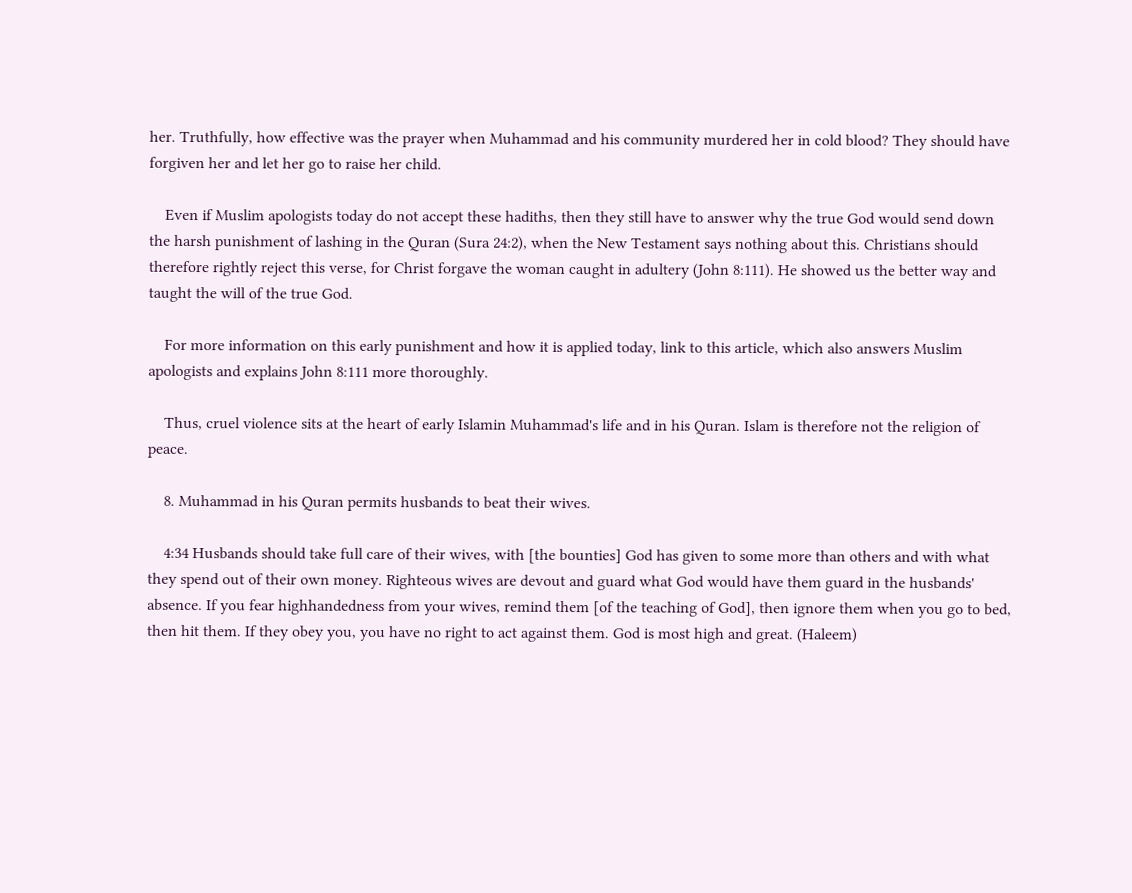her. Truthfully, how effective was the prayer when Muhammad and his community murdered her in cold blood? They should have forgiven her and let her go to raise her child.

    Even if Muslim apologists today do not accept these hadiths, then they still have to answer why the true God would send down the harsh punishment of lashing in the Quran (Sura 24:2), when the New Testament says nothing about this. Christians should therefore rightly reject this verse, for Christ forgave the woman caught in adultery (John 8:111). He showed us the better way and taught the will of the true God.

    For more information on this early punishment and how it is applied today, link to this article, which also answers Muslim apologists and explains John 8:111 more thoroughly.

    Thus, cruel violence sits at the heart of early Islamin Muhammad's life and in his Quran. Islam is therefore not the religion of peace.

    8. Muhammad in his Quran permits husbands to beat their wives.

    4:34 Husbands should take full care of their wives, with [the bounties] God has given to some more than others and with what they spend out of their own money. Righteous wives are devout and guard what God would have them guard in the husbands' absence. If you fear highhandedness from your wives, remind them [of the teaching of God], then ignore them when you go to bed, then hit them. If they obey you, you have no right to act against them. God is most high and great. (Haleem)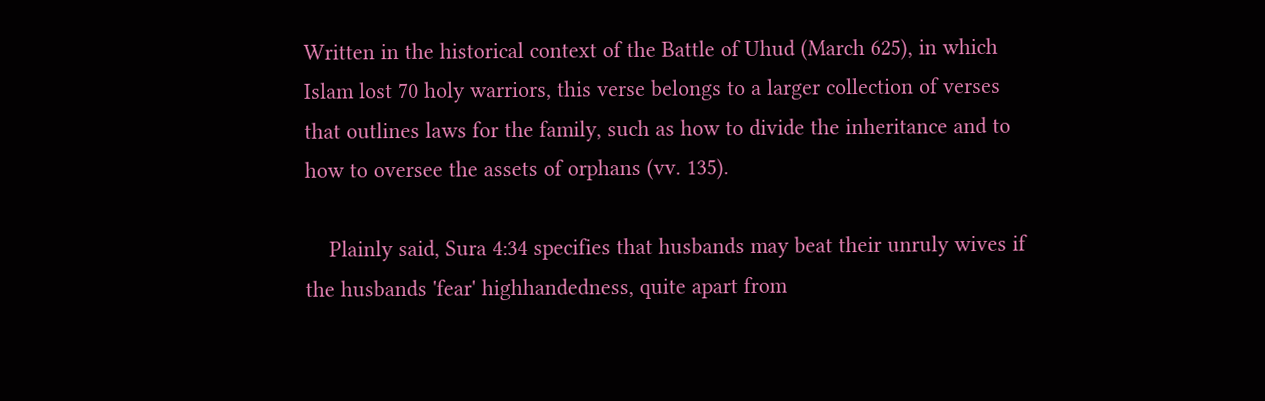Written in the historical context of the Battle of Uhud (March 625), in which Islam lost 70 holy warriors, this verse belongs to a larger collection of verses that outlines laws for the family, such as how to divide the inheritance and to how to oversee the assets of orphans (vv. 135).

    Plainly said, Sura 4:34 specifies that husbands may beat their unruly wives if the husbands 'fear' highhandedness, quite apart from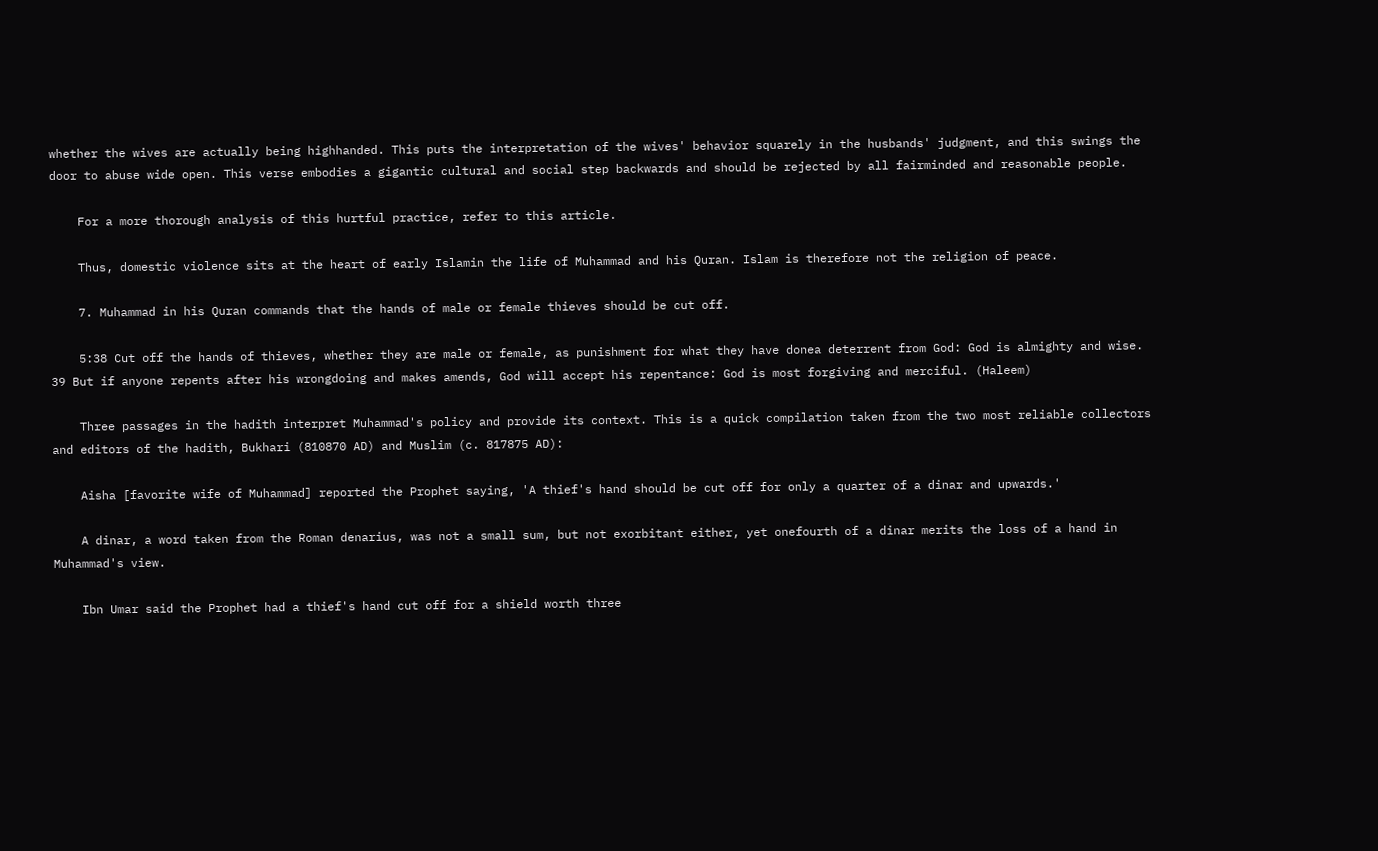whether the wives are actually being highhanded. This puts the interpretation of the wives' behavior squarely in the husbands' judgment, and this swings the door to abuse wide open. This verse embodies a gigantic cultural and social step backwards and should be rejected by all fairminded and reasonable people.

    For a more thorough analysis of this hurtful practice, refer to this article.

    Thus, domestic violence sits at the heart of early Islamin the life of Muhammad and his Quran. Islam is therefore not the religion of peace.

    7. Muhammad in his Quran commands that the hands of male or female thieves should be cut off.

    5:38 Cut off the hands of thieves, whether they are male or female, as punishment for what they have donea deterrent from God: God is almighty and wise. 39 But if anyone repents after his wrongdoing and makes amends, God will accept his repentance: God is most forgiving and merciful. (Haleem)

    Three passages in the hadith interpret Muhammad's policy and provide its context. This is a quick compilation taken from the two most reliable collectors and editors of the hadith, Bukhari (810870 AD) and Muslim (c. 817875 AD):

    Aisha [favorite wife of Muhammad] reported the Prophet saying, 'A thief's hand should be cut off for only a quarter of a dinar and upwards.'

    A dinar, a word taken from the Roman denarius, was not a small sum, but not exorbitant either, yet onefourth of a dinar merits the loss of a hand in Muhammad's view.

    Ibn Umar said the Prophet had a thief's hand cut off for a shield worth three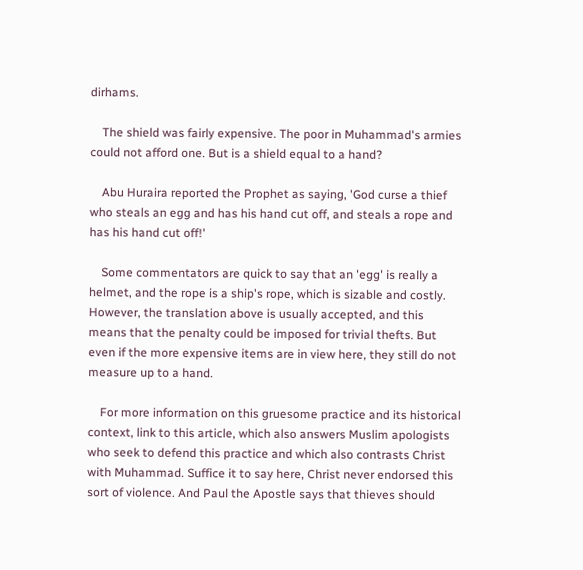dirhams.

    The shield was fairly expensive. The poor in Muhammad's armies could not afford one. But is a shield equal to a hand?

    Abu Huraira reported the Prophet as saying, 'God curse a thief who steals an egg and has his hand cut off, and steals a rope and has his hand cut off!'

    Some commentators are quick to say that an 'egg' is really a helmet, and the rope is a ship's rope, which is sizable and costly. However, the translation above is usually accepted, and this means that the penalty could be imposed for trivial thefts. But even if the more expensive items are in view here, they still do not measure up to a hand.

    For more information on this gruesome practice and its historical context, link to this article, which also answers Muslim apologists who seek to defend this practice and which also contrasts Christ with Muhammad. Suffice it to say here, Christ never endorsed this sort of violence. And Paul the Apostle says that thieves should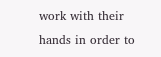work with their hands in order to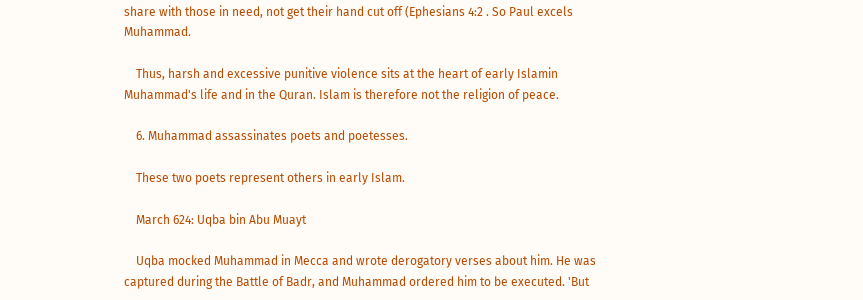share with those in need, not get their hand cut off (Ephesians 4:2 . So Paul excels Muhammad.

    Thus, harsh and excessive punitive violence sits at the heart of early Islamin Muhammad's life and in the Quran. Islam is therefore not the religion of peace.

    6. Muhammad assassinates poets and poetesses.

    These two poets represent others in early Islam.

    March 624: Uqba bin Abu Muayt

    Uqba mocked Muhammad in Mecca and wrote derogatory verses about him. He was captured during the Battle of Badr, and Muhammad ordered him to be executed. 'But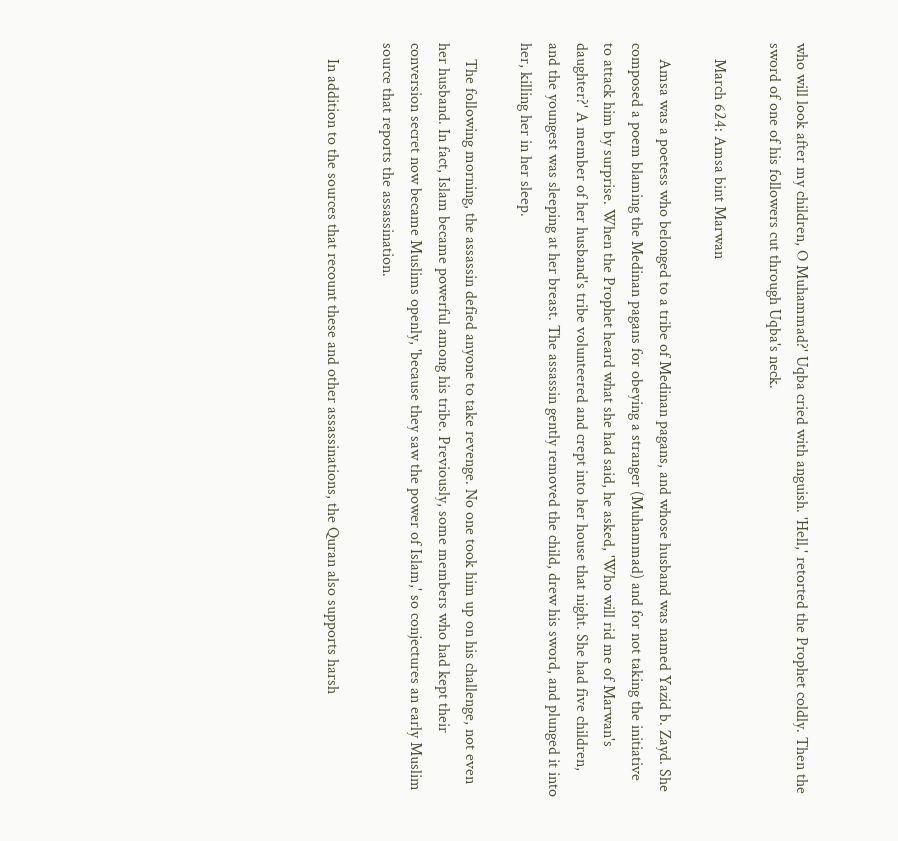who will look after my children, O Muhammad?' Uqba cried with anguish. 'Hell,' retorted the Prophet coldly. Then the sword of one of his followers cut through Uqba's neck.

    March 624: Amsa bint Marwan

    Amsa was a poetess who belonged to a tribe of Medinan pagans, and whose husband was named Yazid b. Zayd. She composed a poem blaming the Medinan pagans for obeying a stranger (Muhammad) and for not taking the initiative to attack him by surprise. When the Prophet heard what she had said, he asked, 'Who will rid me of Marwan's daughter?' A member of her husband's tribe volunteered and crept into her house that night. She had five children, and the youngest was sleeping at her breast. The assassin gently removed the child, drew his sword, and plunged it into her, killing her in her sleep.

    The following morning, the assassin defied anyone to take revenge. No one took him up on his challenge, not even her husband. In fact, Islam became powerful among his tribe. Previously, some members who had kept their conversion secret now became Muslims openly, 'because they saw the power of Islam,' so conjectures an early Muslim source that reports the assassination.

    In addition to the sources that recount these and other assassinations, the Quran also supports harsh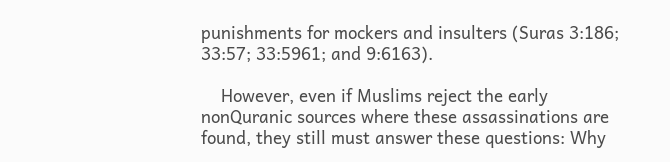punishments for mockers and insulters (Suras 3:186; 33:57; 33:5961; and 9:6163).

    However, even if Muslims reject the early nonQuranic sources where these assassinations are found, they still must answer these questions: Why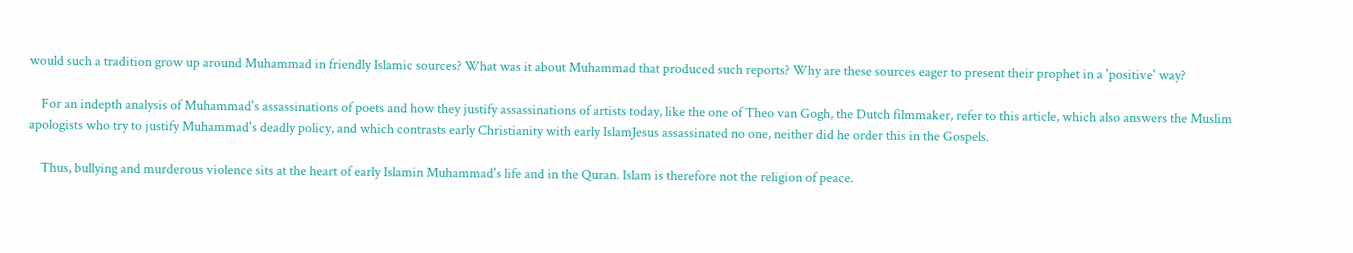would such a tradition grow up around Muhammad in friendly Islamic sources? What was it about Muhammad that produced such reports? Why are these sources eager to present their prophet in a 'positive' way?

    For an indepth analysis of Muhammad's assassinations of poets and how they justify assassinations of artists today, like the one of Theo van Gogh, the Dutch filmmaker, refer to this article, which also answers the Muslim apologists who try to justify Muhammad's deadly policy, and which contrasts early Christianity with early IslamJesus assassinated no one, neither did he order this in the Gospels.

    Thus, bullying and murderous violence sits at the heart of early Islamin Muhammad's life and in the Quran. Islam is therefore not the religion of peace.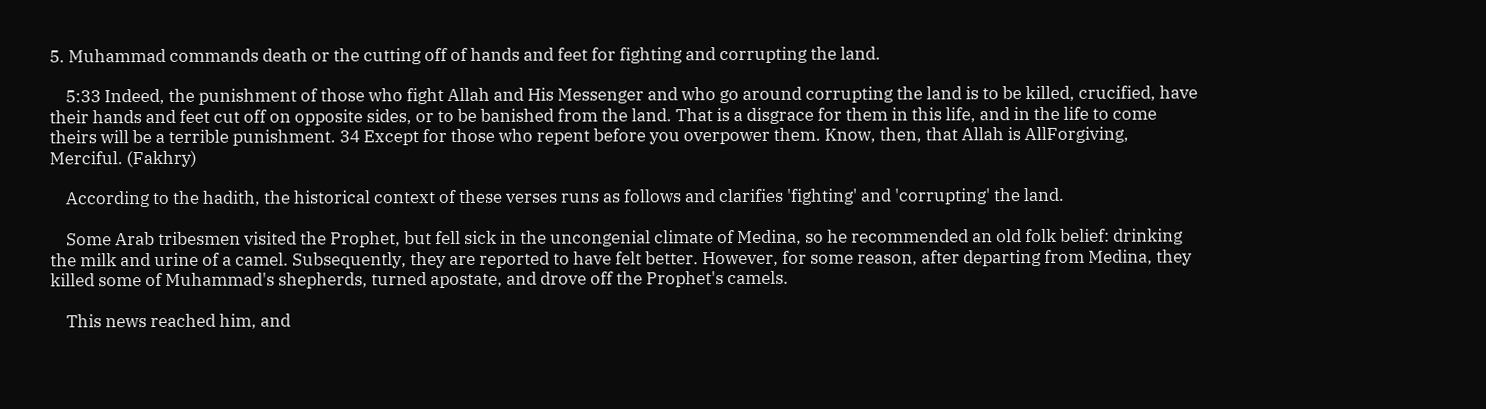5. Muhammad commands death or the cutting off of hands and feet for fighting and corrupting the land.

    5:33 Indeed, the punishment of those who fight Allah and His Messenger and who go around corrupting the land is to be killed, crucified, have their hands and feet cut off on opposite sides, or to be banished from the land. That is a disgrace for them in this life, and in the life to come theirs will be a terrible punishment. 34 Except for those who repent before you overpower them. Know, then, that Allah is AllForgiving, Merciful. (Fakhry)

    According to the hadith, the historical context of these verses runs as follows and clarifies 'fighting' and 'corrupting' the land.

    Some Arab tribesmen visited the Prophet, but fell sick in the uncongenial climate of Medina, so he recommended an old folk belief: drinking the milk and urine of a camel. Subsequently, they are reported to have felt better. However, for some reason, after departing from Medina, they killed some of Muhammad's shepherds, turned apostate, and drove off the Prophet's camels.

    This news reached him, and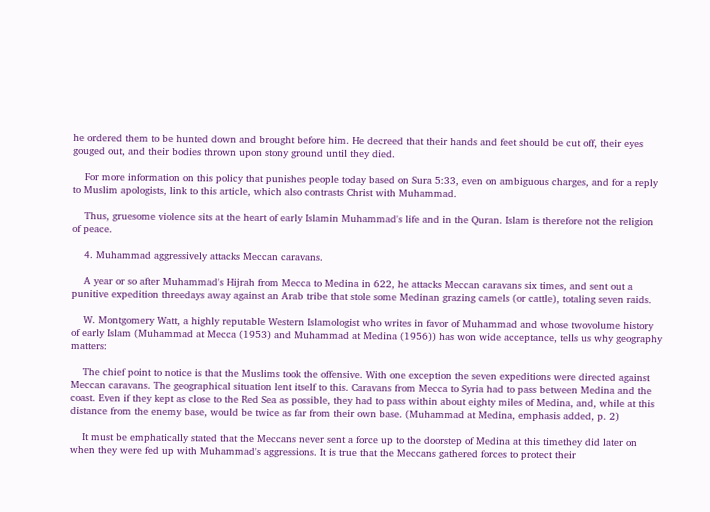he ordered them to be hunted down and brought before him. He decreed that their hands and feet should be cut off, their eyes gouged out, and their bodies thrown upon stony ground until they died.

    For more information on this policy that punishes people today based on Sura 5:33, even on ambiguous charges, and for a reply to Muslim apologists, link to this article, which also contrasts Christ with Muhammad.

    Thus, gruesome violence sits at the heart of early Islamin Muhammad's life and in the Quran. Islam is therefore not the religion of peace.

    4. Muhammad aggressively attacks Meccan caravans.

    A year or so after Muhammad's Hijrah from Mecca to Medina in 622, he attacks Meccan caravans six times, and sent out a punitive expedition threedays away against an Arab tribe that stole some Medinan grazing camels (or cattle), totaling seven raids.

    W. Montgomery Watt, a highly reputable Western Islamologist who writes in favor of Muhammad and whose twovolume history of early Islam (Muhammad at Mecca (1953) and Muhammad at Medina (1956)) has won wide acceptance, tells us why geography matters:

    The chief point to notice is that the Muslims took the offensive. With one exception the seven expeditions were directed against Meccan caravans. The geographical situation lent itself to this. Caravans from Mecca to Syria had to pass between Medina and the coast. Even if they kept as close to the Red Sea as possible, they had to pass within about eighty miles of Medina, and, while at this distance from the enemy base, would be twice as far from their own base. (Muhammad at Medina, emphasis added, p. 2)

    It must be emphatically stated that the Meccans never sent a force up to the doorstep of Medina at this timethey did later on when they were fed up with Muhammad's aggressions. It is true that the Meccans gathered forces to protect their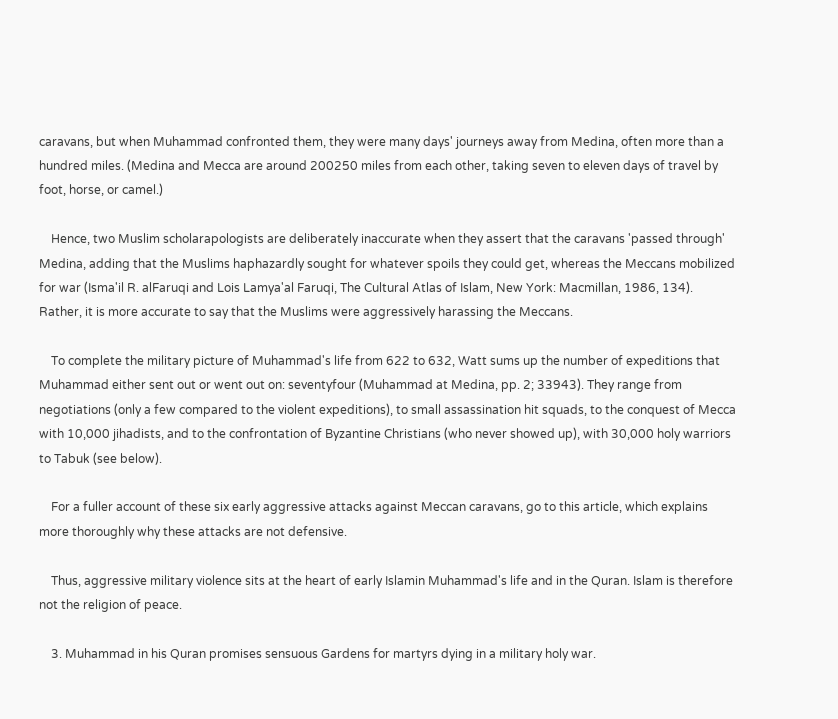caravans, but when Muhammad confronted them, they were many days' journeys away from Medina, often more than a hundred miles. (Medina and Mecca are around 200250 miles from each other, taking seven to eleven days of travel by foot, horse, or camel.)

    Hence, two Muslim scholarapologists are deliberately inaccurate when they assert that the caravans 'passed through' Medina, adding that the Muslims haphazardly sought for whatever spoils they could get, whereas the Meccans mobilized for war (Isma'il R. alFaruqi and Lois Lamya'al Faruqi, The Cultural Atlas of Islam, New York: Macmillan, 1986, 134). Rather, it is more accurate to say that the Muslims were aggressively harassing the Meccans.

    To complete the military picture of Muhammad's life from 622 to 632, Watt sums up the number of expeditions that Muhammad either sent out or went out on: seventyfour (Muhammad at Medina, pp. 2; 33943). They range from negotiations (only a few compared to the violent expeditions), to small assassination hit squads, to the conquest of Mecca with 10,000 jihadists, and to the confrontation of Byzantine Christians (who never showed up), with 30,000 holy warriors to Tabuk (see below).

    For a fuller account of these six early aggressive attacks against Meccan caravans, go to this article, which explains more thoroughly why these attacks are not defensive.

    Thus, aggressive military violence sits at the heart of early Islamin Muhammad's life and in the Quran. Islam is therefore not the religion of peace.

    3. Muhammad in his Quran promises sensuous Gardens for martyrs dying in a military holy war.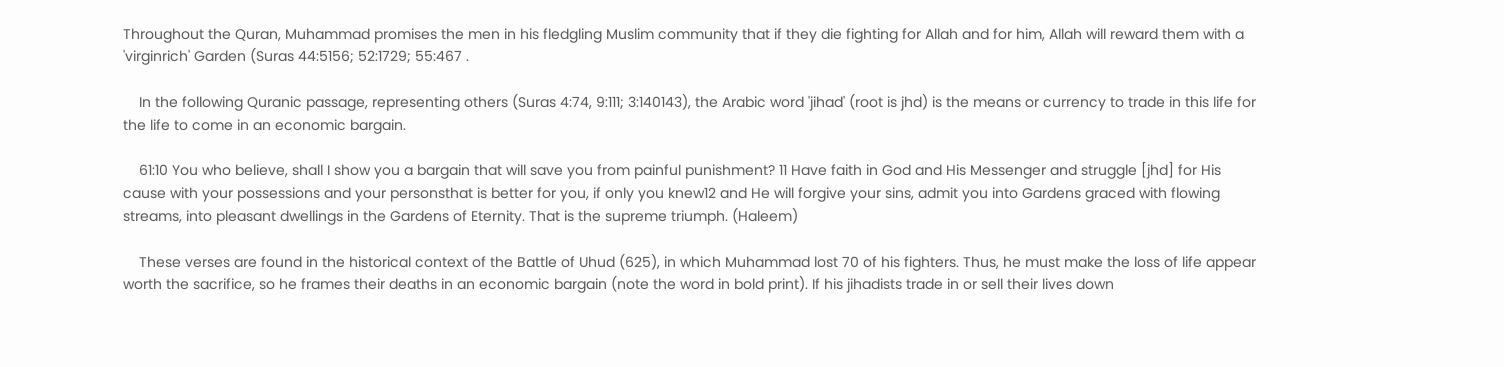Throughout the Quran, Muhammad promises the men in his fledgling Muslim community that if they die fighting for Allah and for him, Allah will reward them with a 'virginrich' Garden (Suras 44:5156; 52:1729; 55:467 .

    In the following Quranic passage, representing others (Suras 4:74, 9:111; 3:140143), the Arabic word 'jihad' (root is jhd) is the means or currency to trade in this life for the life to come in an economic bargain.

    61:10 You who believe, shall I show you a bargain that will save you from painful punishment? 11 Have faith in God and His Messenger and struggle [jhd] for His cause with your possessions and your personsthat is better for you, if only you knew12 and He will forgive your sins, admit you into Gardens graced with flowing streams, into pleasant dwellings in the Gardens of Eternity. That is the supreme triumph. (Haleem)

    These verses are found in the historical context of the Battle of Uhud (625), in which Muhammad lost 70 of his fighters. Thus, he must make the loss of life appear worth the sacrifice, so he frames their deaths in an economic bargain (note the word in bold print). If his jihadists trade in or sell their lives down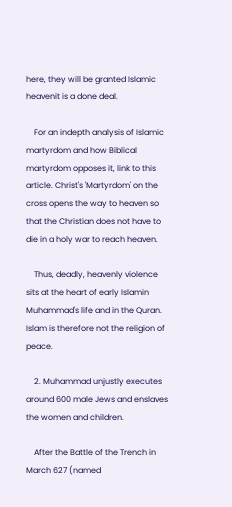here, they will be granted Islamic heavenit is a done deal.

    For an indepth analysis of Islamic martyrdom and how Biblical martyrdom opposes it, link to this article. Christ's 'Martyrdom' on the cross opens the way to heaven so that the Christian does not have to die in a holy war to reach heaven.

    Thus, deadly, heavenly violence sits at the heart of early Islamin Muhammad's life and in the Quran. Islam is therefore not the religion of peace.

    2. Muhammad unjustly executes around 600 male Jews and enslaves the women and children.

    After the Battle of the Trench in March 627 (named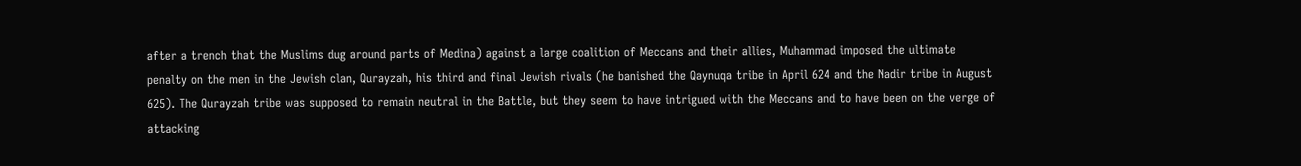after a trench that the Muslims dug around parts of Medina) against a large coalition of Meccans and their allies, Muhammad imposed the ultimate penalty on the men in the Jewish clan, Qurayzah, his third and final Jewish rivals (he banished the Qaynuqa tribe in April 624 and the Nadir tribe in August 625). The Qurayzah tribe was supposed to remain neutral in the Battle, but they seem to have intrigued with the Meccans and to have been on the verge of attacking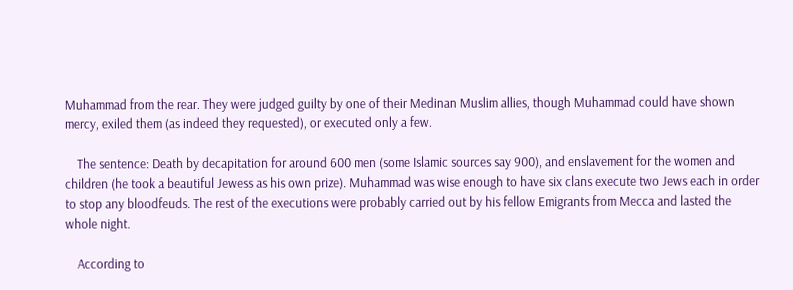Muhammad from the rear. They were judged guilty by one of their Medinan Muslim allies, though Muhammad could have shown mercy, exiled them (as indeed they requested), or executed only a few.

    The sentence: Death by decapitation for around 600 men (some Islamic sources say 900), and enslavement for the women and children (he took a beautiful Jewess as his own prize). Muhammad was wise enough to have six clans execute two Jews each in order to stop any bloodfeuds. The rest of the executions were probably carried out by his fellow Emigrants from Mecca and lasted the whole night.

    According to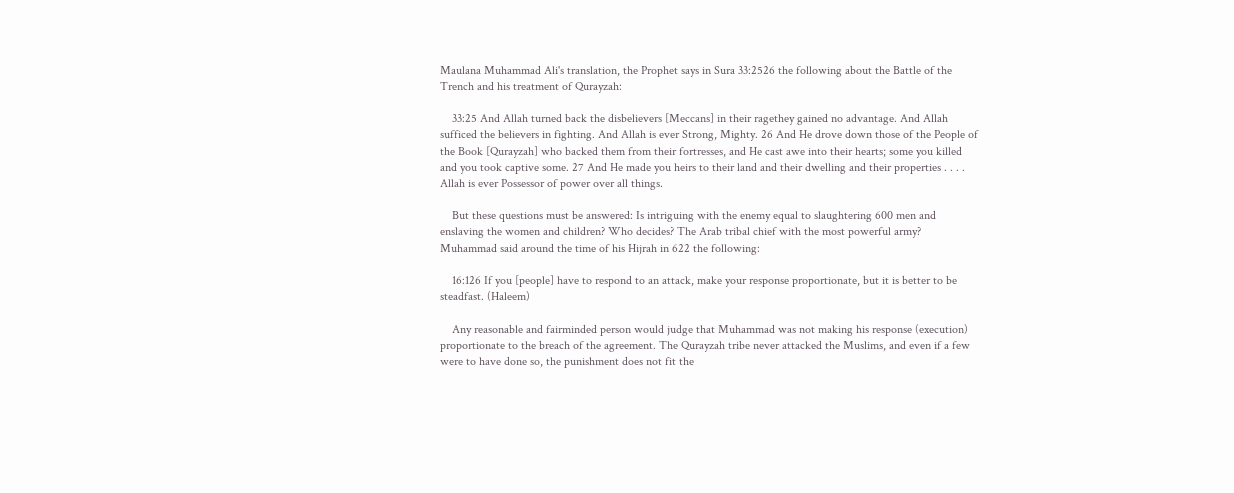Maulana Muhammad Ali's translation, the Prophet says in Sura 33:2526 the following about the Battle of the Trench and his treatment of Qurayzah:

    33:25 And Allah turned back the disbelievers [Meccans] in their ragethey gained no advantage. And Allah sufficed the believers in fighting. And Allah is ever Strong, Mighty. 26 And He drove down those of the People of the Book [Qurayzah] who backed them from their fortresses, and He cast awe into their hearts; some you killed and you took captive some. 27 And He made you heirs to their land and their dwelling and their properties . . . . Allah is ever Possessor of power over all things.

    But these questions must be answered: Is intriguing with the enemy equal to slaughtering 600 men and enslaving the women and children? Who decides? The Arab tribal chief with the most powerful army? Muhammad said around the time of his Hijrah in 622 the following:

    16:126 If you [people] have to respond to an attack, make your response proportionate, but it is better to be steadfast. (Haleem)

    Any reasonable and fairminded person would judge that Muhammad was not making his response (execution) proportionate to the breach of the agreement. The Qurayzah tribe never attacked the Muslims, and even if a few were to have done so, the punishment does not fit the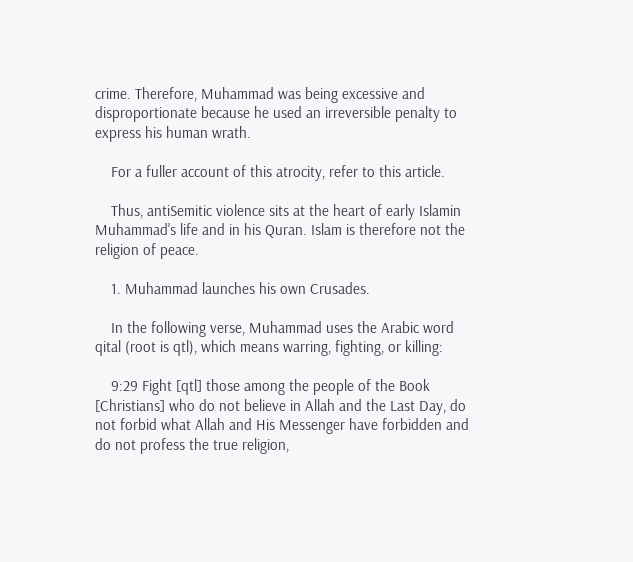crime. Therefore, Muhammad was being excessive and disproportionate because he used an irreversible penalty to express his human wrath.

    For a fuller account of this atrocity, refer to this article.

    Thus, antiSemitic violence sits at the heart of early Islamin Muhammad's life and in his Quran. Islam is therefore not the religion of peace.

    1. Muhammad launches his own Crusades.

    In the following verse, Muhammad uses the Arabic word qital (root is qtl), which means warring, fighting, or killing:

    9:29 Fight [qtl] those among the people of the Book [Christians] who do not believe in Allah and the Last Day, do not forbid what Allah and His Messenger have forbidden and do not profess the true religion,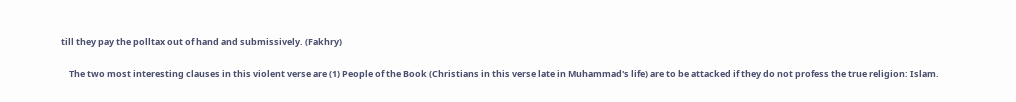till they pay the polltax out of hand and submissively. (Fakhry)

    The two most interesting clauses in this violent verse are (1) People of the Book (Christians in this verse late in Muhammad's life) are to be attacked if they do not profess the true religion: Islam.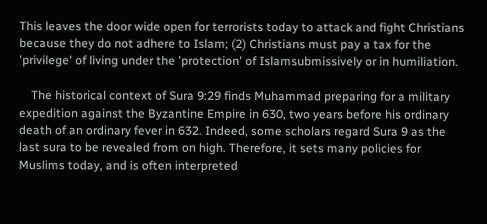This leaves the door wide open for terrorists today to attack and fight Christians because they do not adhere to Islam; (2) Christians must pay a tax for the 'privilege' of living under the 'protection' of Islamsubmissively or in humiliation.

    The historical context of Sura 9:29 finds Muhammad preparing for a military expedition against the Byzantine Empire in 630, two years before his ordinary death of an ordinary fever in 632. Indeed, some scholars regard Sura 9 as the last sura to be revealed from on high. Therefore, it sets many policies for Muslims today, and is often interpreted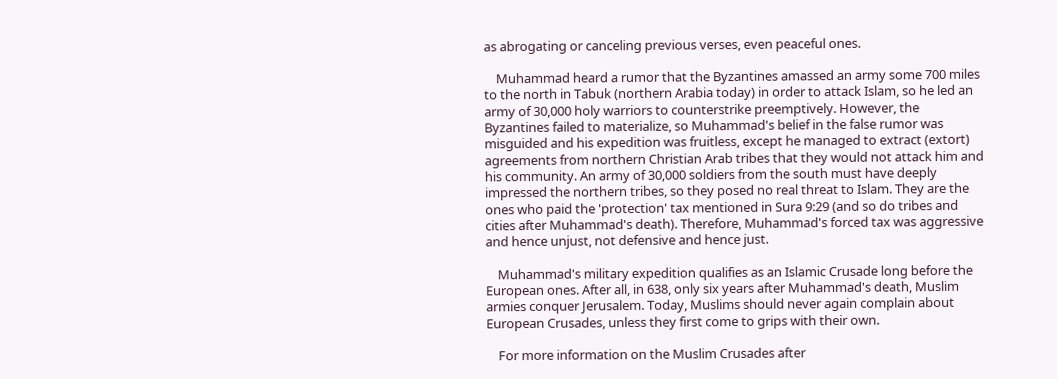as abrogating or canceling previous verses, even peaceful ones.

    Muhammad heard a rumor that the Byzantines amassed an army some 700 miles to the north in Tabuk (northern Arabia today) in order to attack Islam, so he led an army of 30,000 holy warriors to counterstrike preemptively. However, the Byzantines failed to materialize, so Muhammad's belief in the false rumor was misguided and his expedition was fruitless, except he managed to extract (extort) agreements from northern Christian Arab tribes that they would not attack him and his community. An army of 30,000 soldiers from the south must have deeply impressed the northern tribes, so they posed no real threat to Islam. They are the ones who paid the 'protection' tax mentioned in Sura 9:29 (and so do tribes and cities after Muhammad's death). Therefore, Muhammad's forced tax was aggressive and hence unjust, not defensive and hence just.

    Muhammad's military expedition qualifies as an Islamic Crusade long before the European ones. After all, in 638, only six years after Muhammad's death, Muslim armies conquer Jerusalem. Today, Muslims should never again complain about European Crusades, unless they first come to grips with their own.

    For more information on the Muslim Crusades after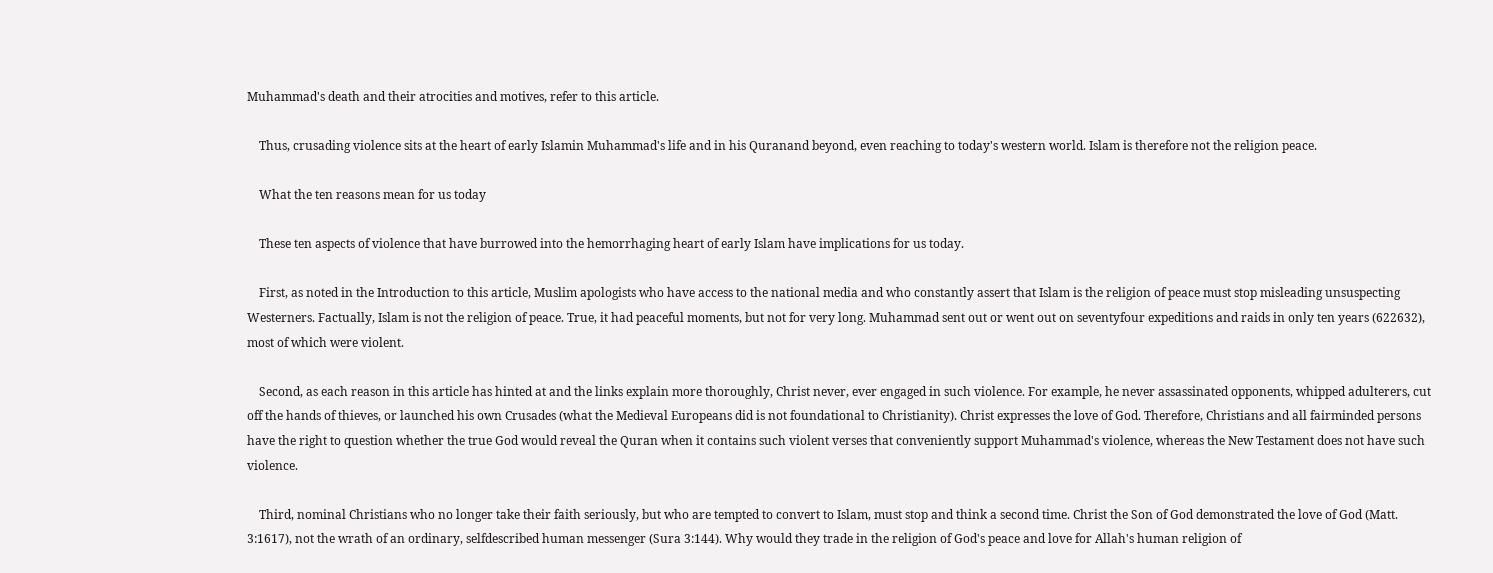Muhammad's death and their atrocities and motives, refer to this article.

    Thus, crusading violence sits at the heart of early Islamin Muhammad's life and in his Quranand beyond, even reaching to today's western world. Islam is therefore not the religion peace.

    What the ten reasons mean for us today

    These ten aspects of violence that have burrowed into the hemorrhaging heart of early Islam have implications for us today.

    First, as noted in the Introduction to this article, Muslim apologists who have access to the national media and who constantly assert that Islam is the religion of peace must stop misleading unsuspecting Westerners. Factually, Islam is not the religion of peace. True, it had peaceful moments, but not for very long. Muhammad sent out or went out on seventyfour expeditions and raids in only ten years (622632), most of which were violent.

    Second, as each reason in this article has hinted at and the links explain more thoroughly, Christ never, ever engaged in such violence. For example, he never assassinated opponents, whipped adulterers, cut off the hands of thieves, or launched his own Crusades (what the Medieval Europeans did is not foundational to Christianity). Christ expresses the love of God. Therefore, Christians and all fairminded persons have the right to question whether the true God would reveal the Quran when it contains such violent verses that conveniently support Muhammad's violence, whereas the New Testament does not have such violence.

    Third, nominal Christians who no longer take their faith seriously, but who are tempted to convert to Islam, must stop and think a second time. Christ the Son of God demonstrated the love of God (Matt. 3:1617), not the wrath of an ordinary, selfdescribed human messenger (Sura 3:144). Why would they trade in the religion of God's peace and love for Allah's human religion of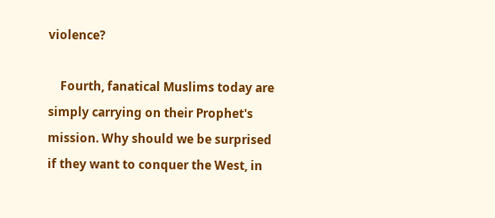violence?

    Fourth, fanatical Muslims today are simply carrying on their Prophet's mission. Why should we be surprised if they want to conquer the West, in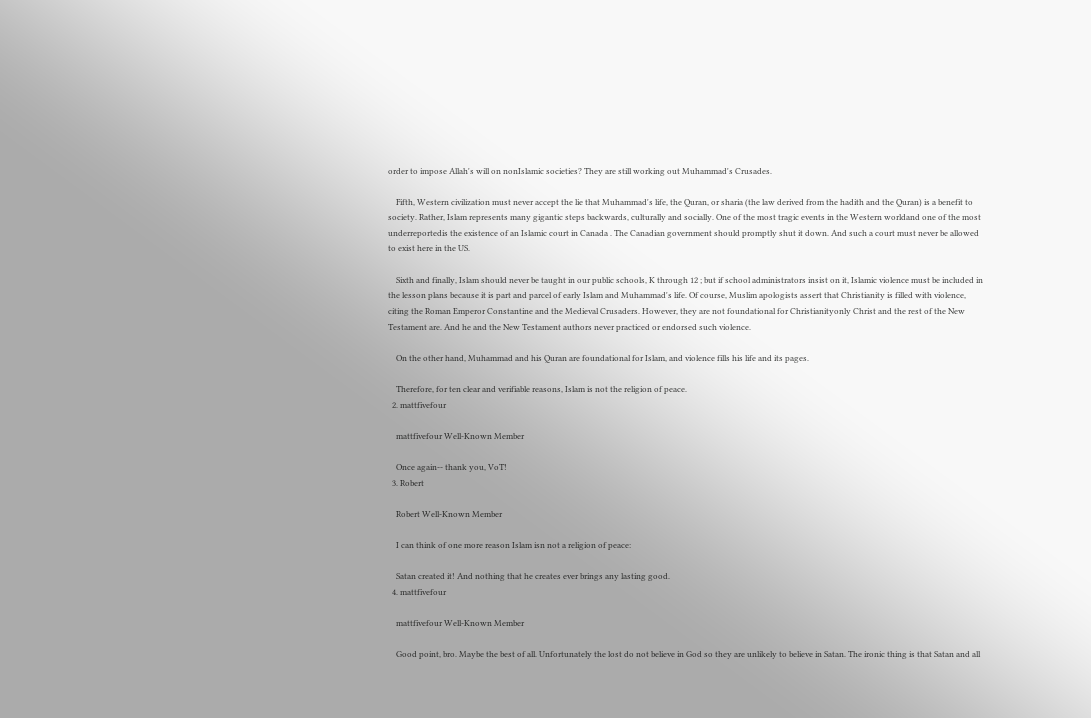order to impose Allah's will on nonIslamic societies? They are still working out Muhammad's Crusades.

    Fifth, Western civilization must never accept the lie that Muhammad's life, the Quran, or sharia (the law derived from the hadith and the Quran) is a benefit to society. Rather, Islam represents many gigantic steps backwards, culturally and socially. One of the most tragic events in the Western worldand one of the most underreportedis the existence of an Islamic court in Canada . The Canadian government should promptly shut it down. And such a court must never be allowed to exist here in the US.

    Sixth and finally, Islam should never be taught in our public schools, K through 12 ; but if school administrators insist on it, Islamic violence must be included in the lesson plans because it is part and parcel of early Islam and Muhammad's life. Of course, Muslim apologists assert that Christianity is filled with violence, citing the Roman Emperor Constantine and the Medieval Crusaders. However, they are not foundational for Christianityonly Christ and the rest of the New Testament are. And he and the New Testament authors never practiced or endorsed such violence.

    On the other hand, Muhammad and his Quran are foundational for Islam, and violence fills his life and its pages.

    Therefore, for ten clear and verifiable reasons, Islam is not the religion of peace.
  2. mattfivefour

    mattfivefour Well-Known Member

    Once again-- thank you, VoT!
  3. Robert

    Robert Well-Known Member

    I can think of one more reason Islam isn not a religion of peace:

    Satan created it! And nothing that he creates ever brings any lasting good.
  4. mattfivefour

    mattfivefour Well-Known Member

    Good point, bro. Maybe the best of all. Unfortunately the lost do not believe in God so they are unlikely to believe in Satan. The ironic thing is that Satan and all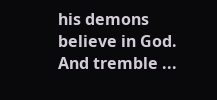his demons believe in God. And tremble ...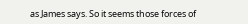as James says. So it seems those forces of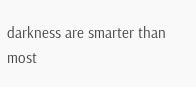darkness are smarter than most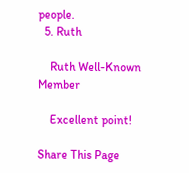people.
  5. Ruth

    Ruth Well-Known Member

    Excellent point!

Share This Page